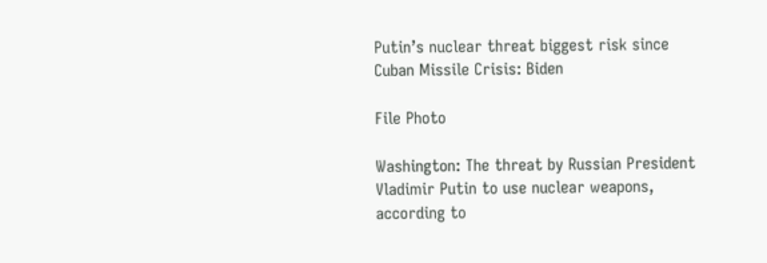Putin’s nuclear threat biggest risk since Cuban Missile Crisis: Biden

File Photo

Washington: The threat by Russian President Vladimir Putin to use nuclear weapons, according to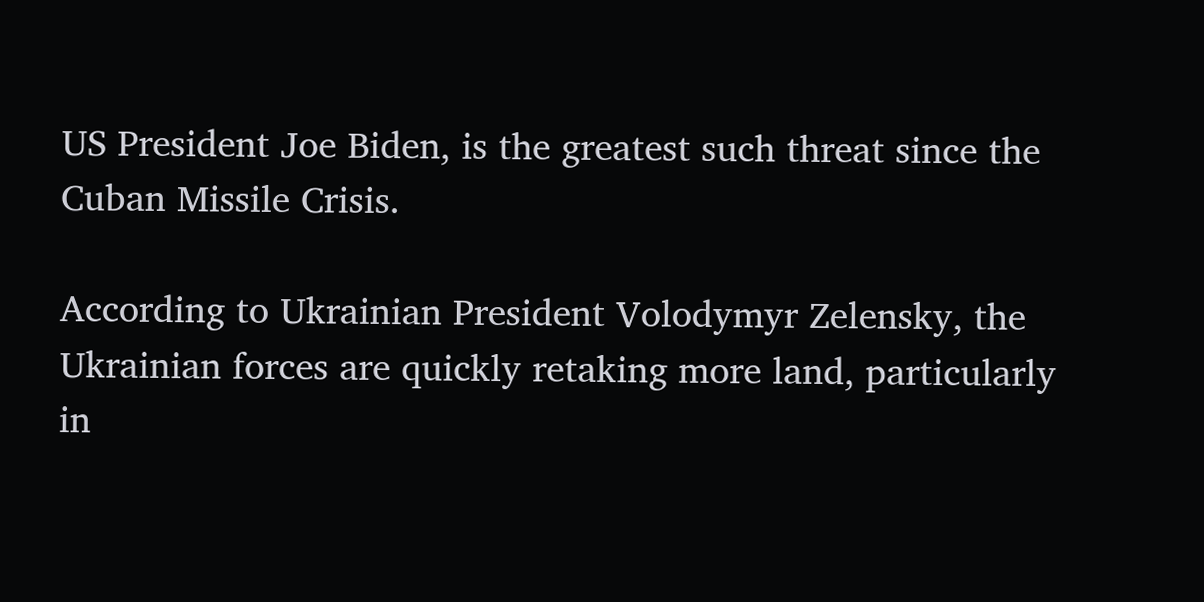US President Joe Biden, is the greatest such threat since the Cuban Missile Crisis.

According to Ukrainian President Volodymyr Zelensky, the Ukrainian forces are quickly retaking more land, particularly in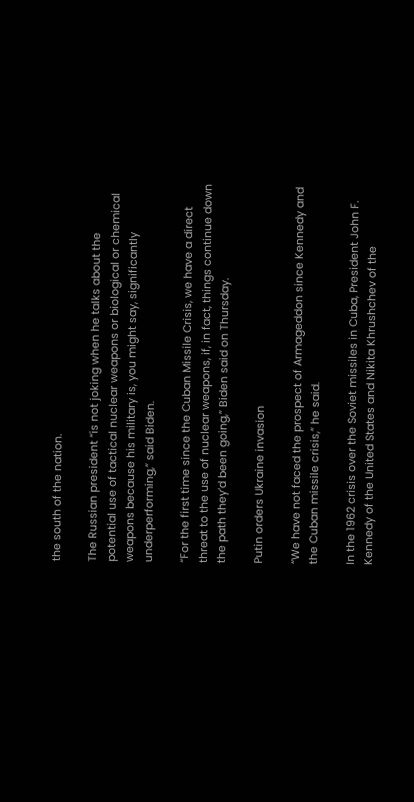the south of the nation.

The Russian president “is not joking when he talks about the potential use of tactical nuclear weapons or biological or chemical weapons because his military is, you might say, significantly underperforming,” said Biden.

“For the first time since the Cuban Missile Crisis, we have a direct threat to the use of nuclear weapons, if, in fact, things continue down the path they’d been going,” Biden said on Thursday.

Putin orders Ukraine invasion

“We have not faced the prospect of Armageddon since Kennedy and the Cuban missile crisis,” he said.

In the 1962 crisis over the Soviet missiles in Cuba, President John F. Kennedy of the United States and Nikita Khrushchev of the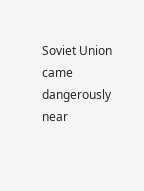Soviet Union came dangerously near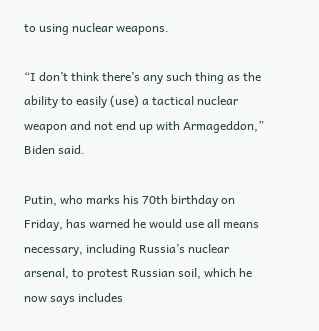to using nuclear weapons.

“I don’t think there’s any such thing as the ability to easily (use) a tactical nuclear weapon and not end up with Armageddon,” Biden said.

Putin, who marks his 70th birthday on Friday, has warned he would use all means necessary, including Russia’s nuclear arsenal, to protest Russian soil, which he now says includes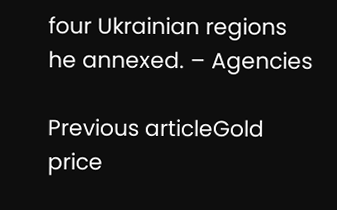four Ukrainian regions he annexed. – Agencies

Previous articleGold price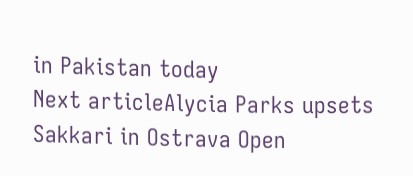in Pakistan today
Next articleAlycia Parks upsets Sakkari in Ostrava Open